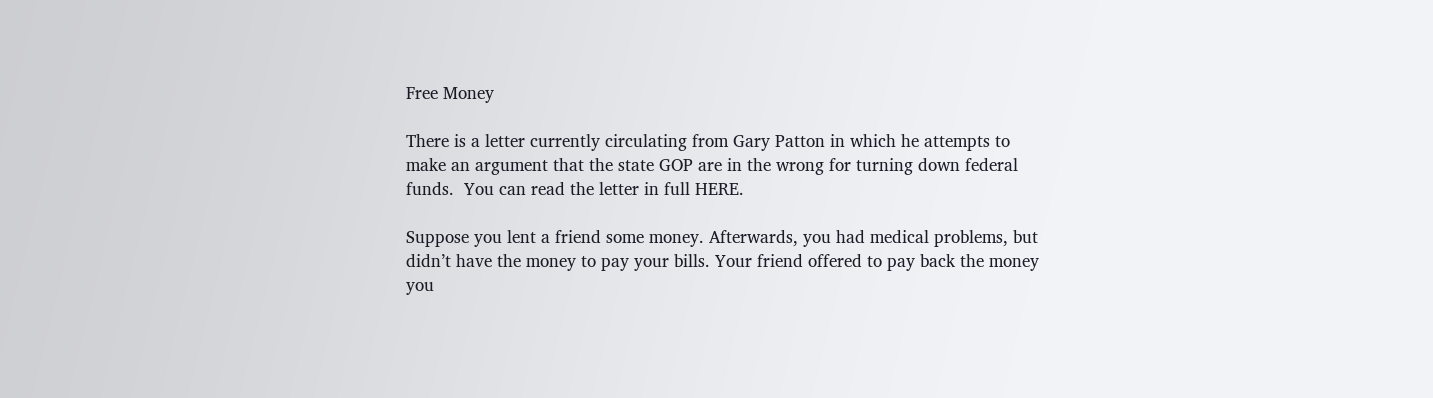Free Money

There is a letter currently circulating from Gary Patton in which he attempts to make an argument that the state GOP are in the wrong for turning down federal funds.  You can read the letter in full HERE.

Suppose you lent a friend some money. Afterwards, you had medical problems, but didn’t have the money to pay your bills. Your friend offered to pay back the money you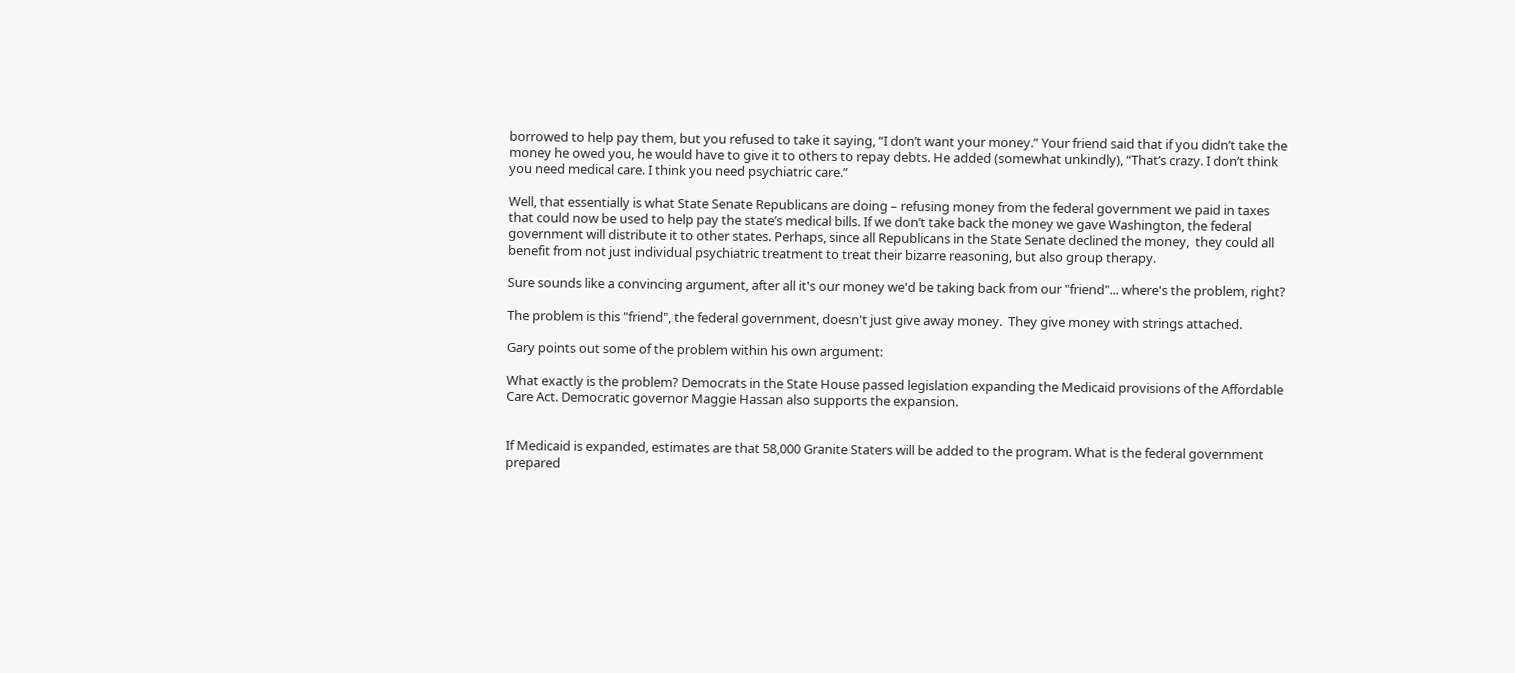borrowed to help pay them, but you refused to take it saying, “I don’t want your money.” Your friend said that if you didn’t take the money he owed you, he would have to give it to others to repay debts. He added (somewhat unkindly), “That’s crazy. I don’t think you need medical care. I think you need psychiatric care.”

Well, that essentially is what State Senate Republicans are doing – refusing money from the federal government we paid in taxes that could now be used to help pay the state’s medical bills. If we don’t take back the money we gave Washington, the federal government will distribute it to other states. Perhaps, since all Republicans in the State Senate declined the money,  they could all benefit from not just individual psychiatric treatment to treat their bizarre reasoning, but also group therapy.

Sure sounds like a convincing argument, after all it's our money we'd be taking back from our "friend"... where's the problem, right?

The problem is this "friend", the federal government, doesn't just give away money.  They give money with strings attached.

Gary points out some of the problem within his own argument:

What exactly is the problem? Democrats in the State House passed legislation expanding the Medicaid provisions of the Affordable Care Act. Democratic governor Maggie Hassan also supports the expansion.


If Medicaid is expanded, estimates are that 58,000 Granite Staters will be added to the program. What is the federal government prepared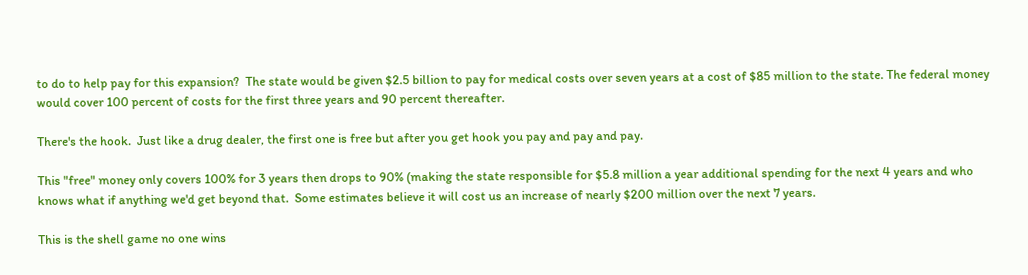to do to help pay for this expansion?  The state would be given $2.5 billion to pay for medical costs over seven years at a cost of $85 million to the state. The federal money would cover 100 percent of costs for the first three years and 90 percent thereafter.

There's the hook.  Just like a drug dealer, the first one is free but after you get hook you pay and pay and pay.

This "free" money only covers 100% for 3 years then drops to 90% (making the state responsible for $5.8 million a year additional spending for the next 4 years and who knows what if anything we'd get beyond that.  Some estimates believe it will cost us an increase of nearly $200 million over the next 7 years.

This is the shell game no one wins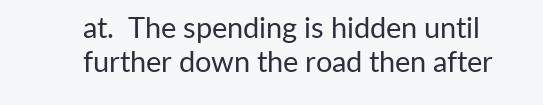at.  The spending is hidden until further down the road then after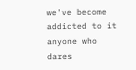we've become addicted to it anyone who dares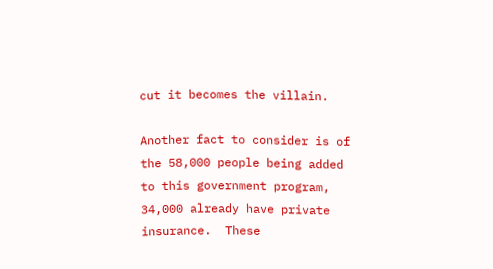cut it becomes the villain.

Another fact to consider is of the 58,000 people being added to this government program, 34,000 already have private insurance.  These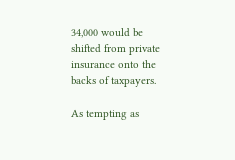34,000 would be shifted from private insurance onto the backs of taxpayers.

As tempting as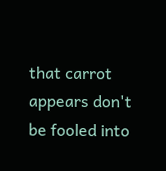that carrot appears don't be fooled into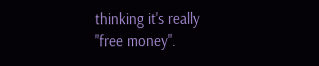thinking it's really "free money".